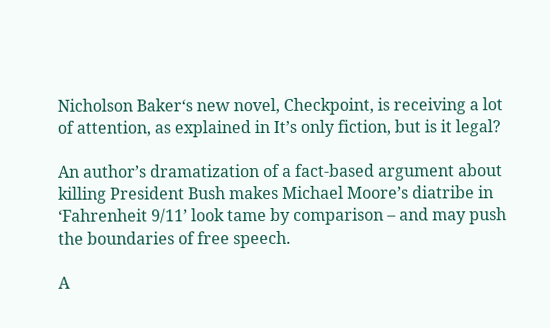Nicholson Baker‘s new novel, Checkpoint, is receiving a lot of attention, as explained in It’s only fiction, but is it legal?

An author’s dramatization of a fact-based argument about killing President Bush makes Michael Moore’s diatribe in ‘Fahrenheit 9/11’ look tame by comparison – and may push the boundaries of free speech.

A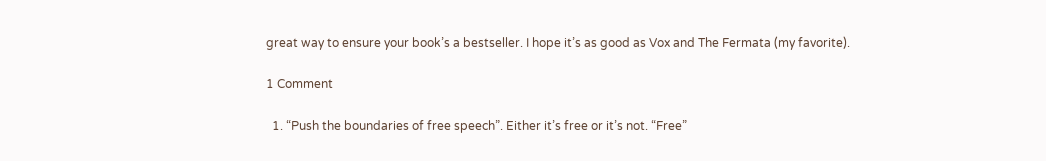great way to ensure your book’s a bestseller. I hope it’s as good as Vox and The Fermata (my favorite).

1 Comment

  1. “Push the boundaries of free speech”. Either it’s free or it’s not. “Free”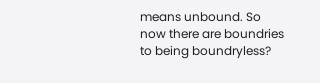means unbound. So now there are boundries to being boundryless?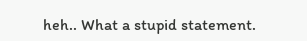heh.. What a stupid statement.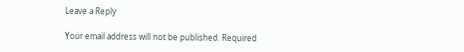Leave a Reply

Your email address will not be published. Required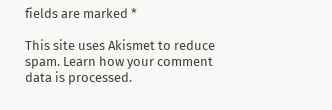fields are marked *

This site uses Akismet to reduce spam. Learn how your comment data is processed.